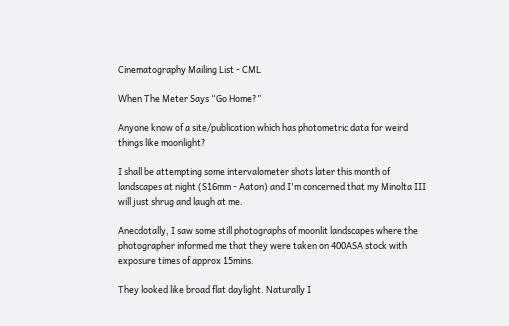Cinematography Mailing List - CML

When The Meter Says “Go Home?”

Anyone know of a site/publication which has photometric data for weird things like moonlight?

I shall be attempting some intervalometer shots later this month of landscapes at night (S16mm - Aaton) and I'm concerned that my Minolta III will just shrug and laugh at me.

Anecdotally, I saw some still photographs of moonlit landscapes where the photographer informed me that they were taken on 400ASA stock with exposure times of approx 15mins.

They looked like broad flat daylight. Naturally I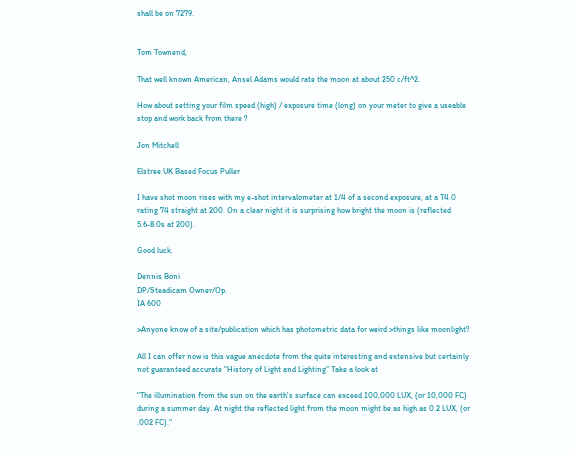shall be on 7279.


Tom Townend,

That well known American, Ansel Adams would rate the moon at about 250 c/ft^2.

How about setting your film speed (high) / exposure time (long) on your meter to give a useable stop and work back from there ?

Jon Mitchell

Elstree UK Based Focus Puller

I have shot moon rises with my e-shot intervalometer at 1/4 of a second exposure, at a T4.0 rating 74 straight at 200. On a clear night it is surprising how bright the moon is (reflected 5.6-8.0s at 200).

Good luck.

Dennis Boni
DP/Steadicam Owner/Op.
IA 600

>Anyone know of a site/publication which has photometric data for weird >things like moonlight?

All I can offer now is this vague anecdote from the quite interesting and extensive but certainly not guaranteed accurate "History of Light and Lighting" Take a look at

"The illumination from the sun on the earth's surface can exceed 100,000 LUX, (or 10,000 FC) during a summer day. At night the reflected light from the moon might be as high as 0.2 LUX, (or .002 FC)."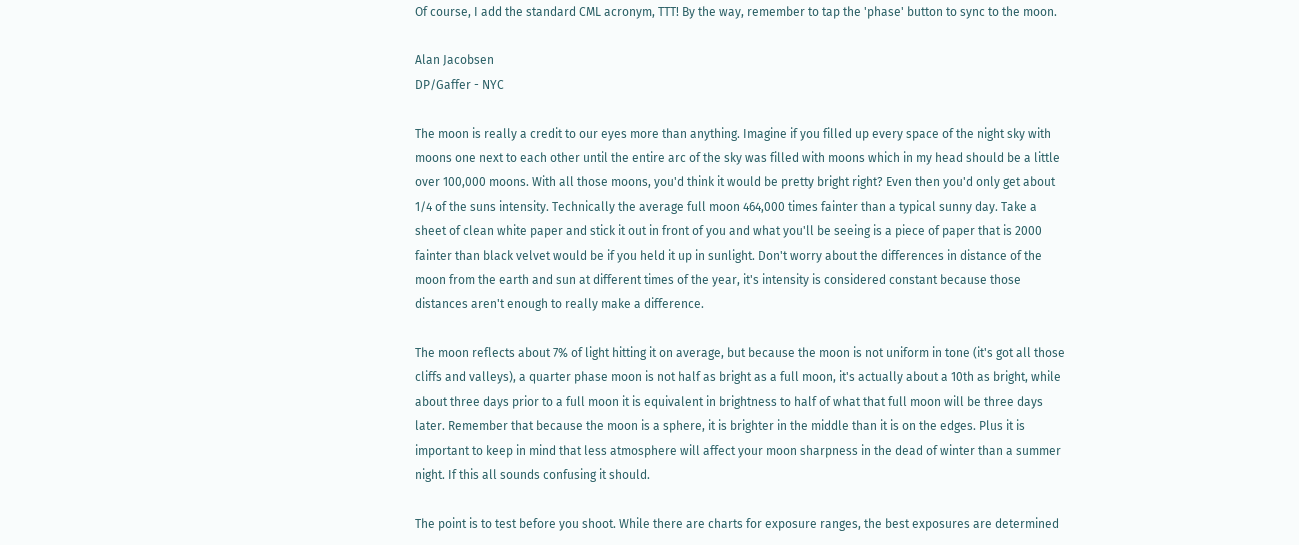Of course, I add the standard CML acronym, TTT! By the way, remember to tap the 'phase' button to sync to the moon.

Alan Jacobsen
DP/Gaffer - NYC

The moon is really a credit to our eyes more than anything. Imagine if you filled up every space of the night sky with moons one next to each other until the entire arc of the sky was filled with moons which in my head should be a little over 100,000 moons. With all those moons, you'd think it would be pretty bright right? Even then you'd only get about 1/4 of the suns intensity. Technically the average full moon 464,000 times fainter than a typical sunny day. Take a sheet of clean white paper and stick it out in front of you and what you'll be seeing is a piece of paper that is 2000 fainter than black velvet would be if you held it up in sunlight. Don't worry about the differences in distance of the moon from the earth and sun at different times of the year, it's intensity is considered constant because those distances aren't enough to really make a difference.

The moon reflects about 7% of light hitting it on average, but because the moon is not uniform in tone (it's got all those cliffs and valleys), a quarter phase moon is not half as bright as a full moon, it's actually about a 10th as bright, while about three days prior to a full moon it is equivalent in brightness to half of what that full moon will be three days later. Remember that because the moon is a sphere, it is brighter in the middle than it is on the edges. Plus it is important to keep in mind that less atmosphere will affect your moon sharpness in the dead of winter than a summer night. If this all sounds confusing it should.

The point is to test before you shoot. While there are charts for exposure ranges, the best exposures are determined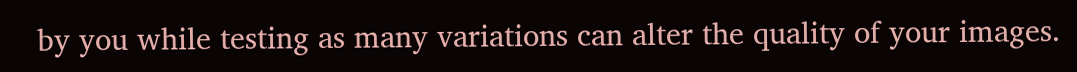by you while testing as many variations can alter the quality of your images.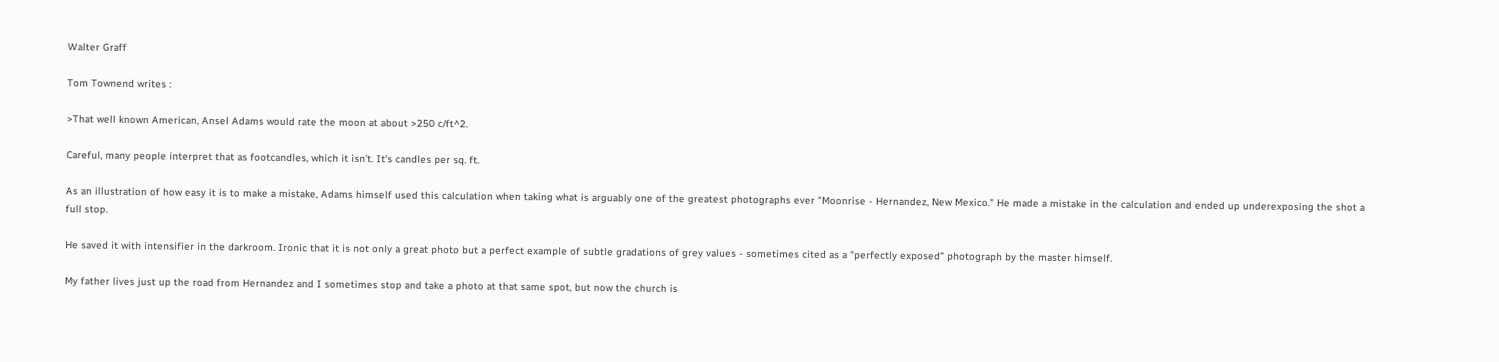Walter Graff

Tom Townend writes :

>That well known American, Ansel Adams would rate the moon at about >250 c/ft^2.

Careful, many people interpret that as footcandles, which it isn't. It's candles per sq. ft.

As an illustration of how easy it is to make a mistake, Adams himself used this calculation when taking what is arguably one of the greatest photographs ever "Moonrise - Hernandez, New Mexico." He made a mistake in the calculation and ended up underexposing the shot a full stop.

He saved it with intensifier in the darkroom. Ironic that it is not only a great photo but a perfect example of subtle gradations of grey values - sometimes cited as a "perfectly exposed" photograph by the master himself.

My father lives just up the road from Hernandez and I sometimes stop and take a photo at that same spot, but now the church is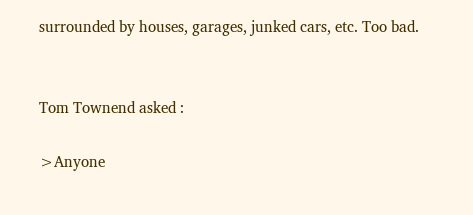surrounded by houses, garages, junked cars, etc. Too bad.


Tom Townend asked :

>Anyone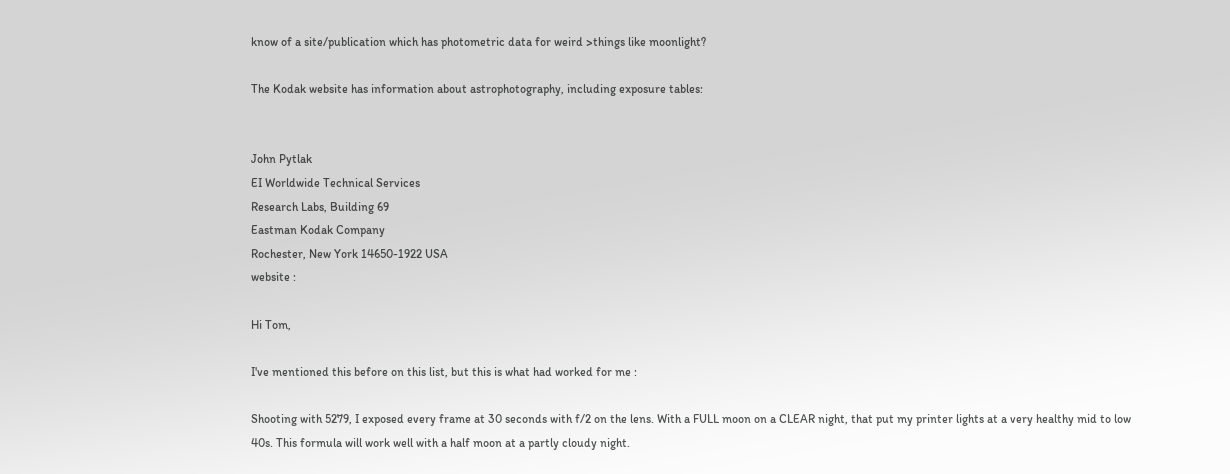know of a site/publication which has photometric data for weird >things like moonlight?

The Kodak website has information about astrophotography, including exposure tables:


John Pytlak
EI Worldwide Technical Services
Research Labs, Building 69
Eastman Kodak Company
Rochester, New York 14650-1922 USA
website :

Hi Tom,

I've mentioned this before on this list, but this is what had worked for me :

Shooting with 5279, I exposed every frame at 30 seconds with f/2 on the lens. With a FULL moon on a CLEAR night, that put my printer lights at a very healthy mid to low 40s. This formula will work well with a half moon at a partly cloudy night.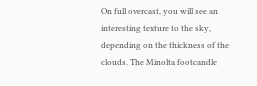On full overcast, you will see an interesting texture to the sky, depending on the thickness of the clouds. The Minolta footcandle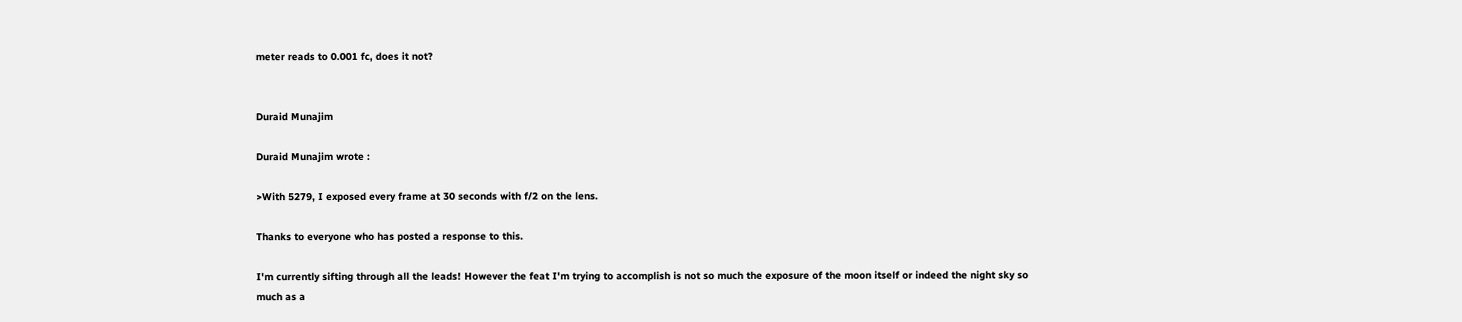meter reads to 0.001 fc, does it not?


Duraid Munajim

Duraid Munajim wrote :

>With 5279, I exposed every frame at 30 seconds with f/2 on the lens.

Thanks to everyone who has posted a response to this.

I'm currently sifting through all the leads! However the feat I'm trying to accomplish is not so much the exposure of the moon itself or indeed the night sky so much as a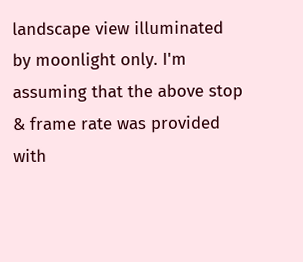landscape view illuminated by moonlight only. I'm assuming that the above stop & frame rate was provided with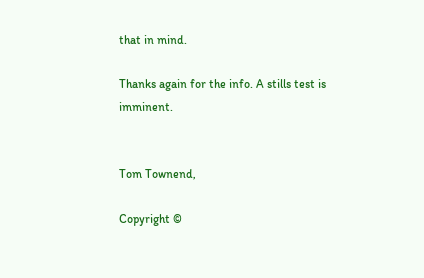that in mind.

Thanks again for the info. A stills test is imminent.


Tom Townend,

Copyright ©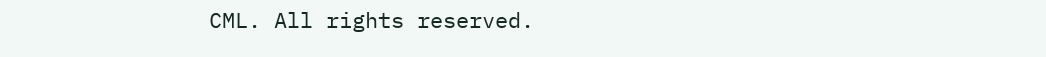CML. All rights reserved.